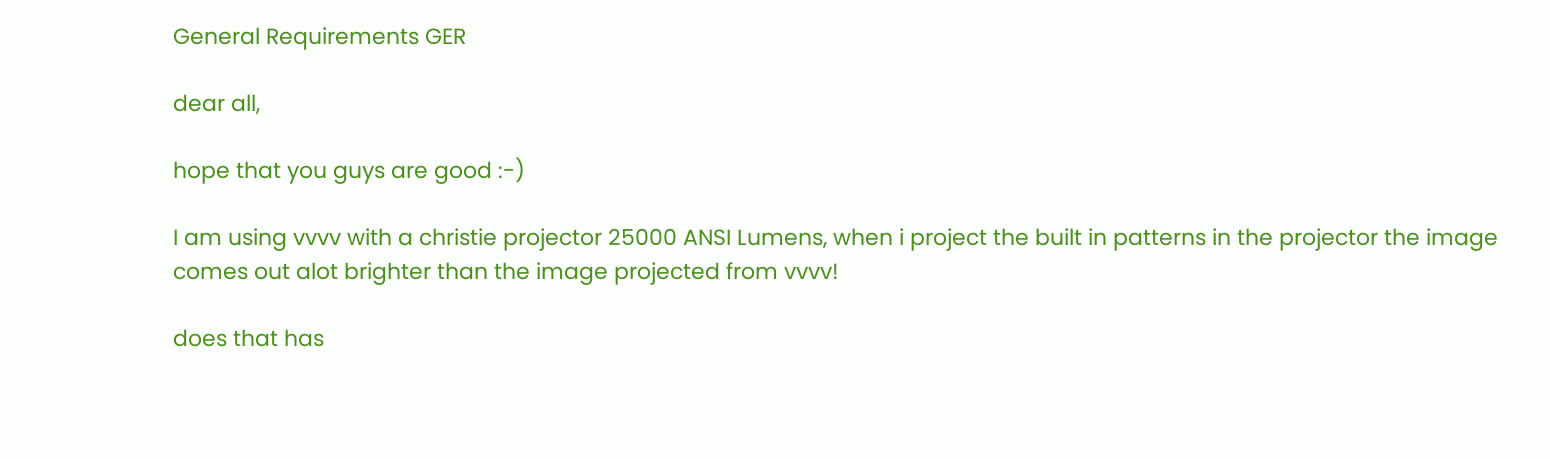General Requirements GER

dear all,

hope that you guys are good :-)

I am using vvvv with a christie projector 25000 ANSI Lumens, when i project the built in patterns in the projector the image comes out alot brighter than the image projected from vvvv!

does that has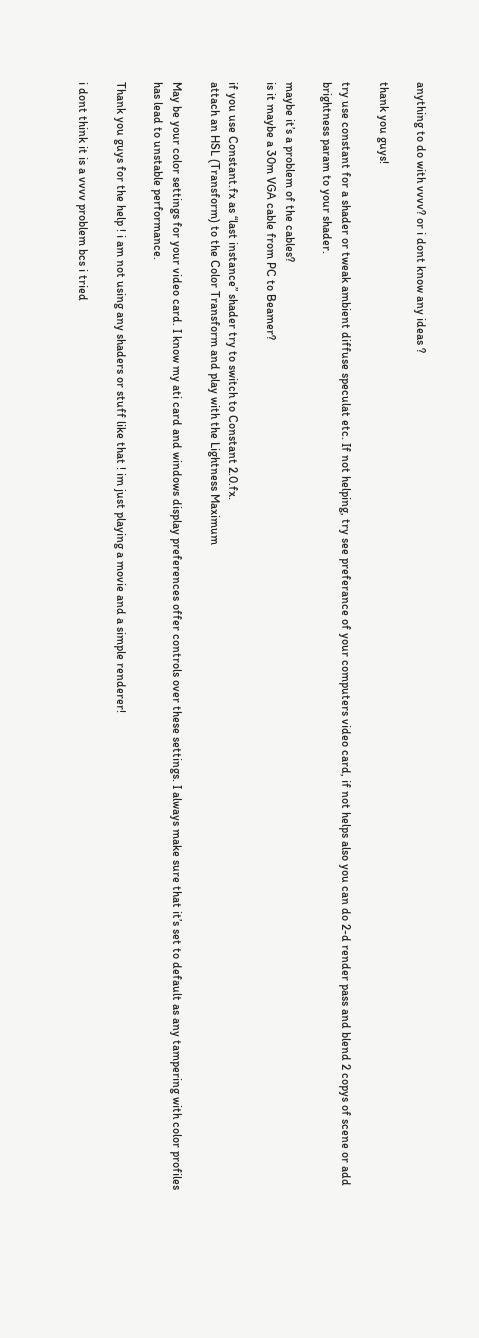anything to do with vvvv? or i dont know any ideas ?

thank you guys!

try use constant for a shader or tweak ambient diffuse speculat etc. If not helping, try see preferance of your computers video card, if not helps also you can do 2-d render pass and blend 2 copys of scene or add brightness param to your shader.

maybe it’s a problem of the cables?
is it maybe a 30m VGA cable from PC to Beamer?

if you use Constant.fx as “last instance” shader try to switch to Constant 2.0.fx.
attach an HSL (Transform) to the Color Transform and play with the Lightness Maximum

May be your color settings for your video card. I know my ati card and windows display preferences offer controls over these settings. I always make sure that it’s set to default as any tampering with color profiles has lead to unstable performance.

Thank you guys for the help ! i am not using any shaders or stuff like that ! im just playing a movie and a simple renderer!

i dont think it is a vvvv problem bcs i tried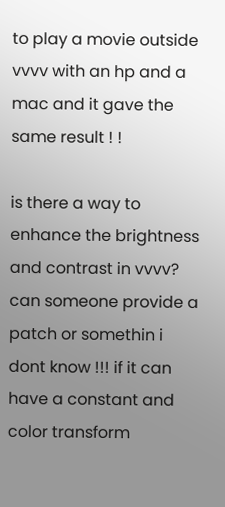to play a movie outside vvvv with an hp and a mac and it gave the same result ! !

is there a way to enhance the brightness and contrast in vvvv? can someone provide a patch or somethin i dont know !!! if it can have a constant and color transform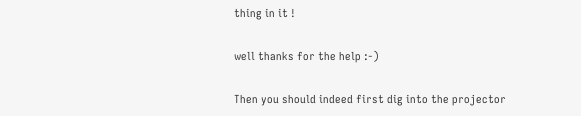thing in it !

well thanks for the help :-)

Then you should indeed first dig into the projector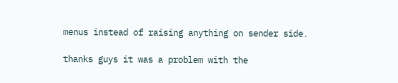menus instead of raising anything on sender side.

thanks guys it was a problem with the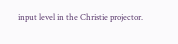input level in the Christie projector.